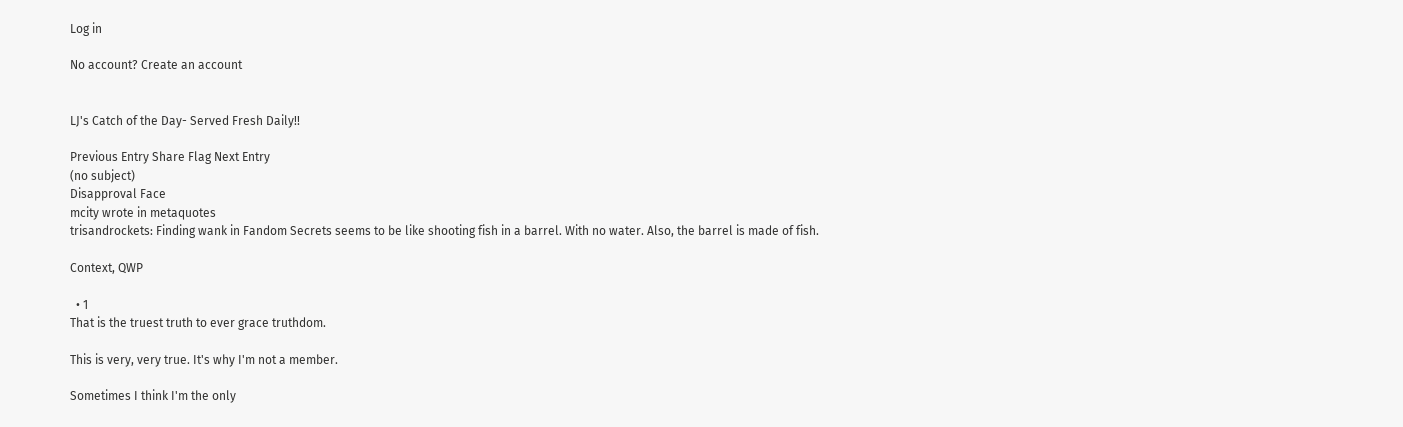Log in

No account? Create an account


LJ's Catch of the Day- Served Fresh Daily!!

Previous Entry Share Flag Next Entry
(no subject)
Disapproval Face
mcity wrote in metaquotes
trisandrockets: Finding wank in Fandom Secrets seems to be like shooting fish in a barrel. With no water. Also, the barrel is made of fish.

Context, QWP

  • 1
That is the truest truth to ever grace truthdom.

This is very, very true. It's why I'm not a member.

Sometimes I think I'm the only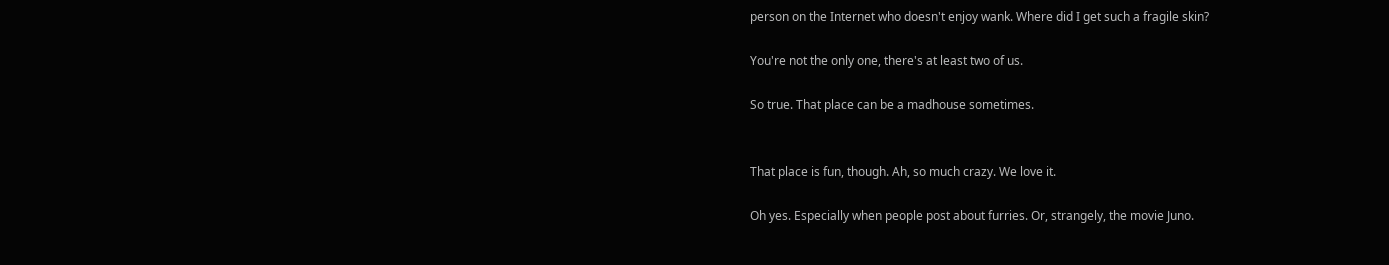person on the Internet who doesn't enjoy wank. Where did I get such a fragile skin?

You're not the only one, there's at least two of us.

So true. That place can be a madhouse sometimes.


That place is fun, though. Ah, so much crazy. We love it.

Oh yes. Especially when people post about furries. Or, strangely, the movie Juno.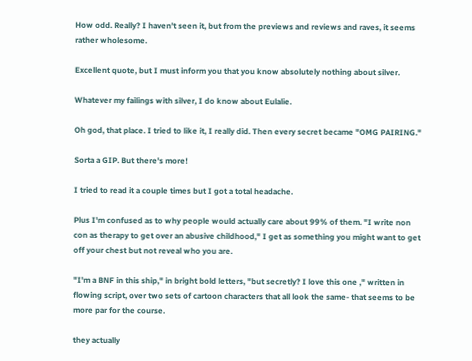How odd. Really? I haven't seen it, but from the previews and reviews and raves, it seems rather wholesome.

Excellent quote, but I must inform you that you know absolutely nothing about silver.

Whatever my failings with silver, I do know about Eulalie.

Oh god, that place. I tried to like it, I really did. Then every secret became "OMG PAIRING."

Sorta a GIP. But there's more!

I tried to read it a couple times but I got a total headache.

Plus I'm confused as to why people would actually care about 99% of them. "I write non con as therapy to get over an abusive childhood," I get as something you might want to get off your chest but not reveal who you are.

"I'm a BNF in this ship," in bright bold letters, "but secretly? I love this one ," written in flowing script, over two sets of cartoon characters that all look the same- that seems to be more par for the course.

they actually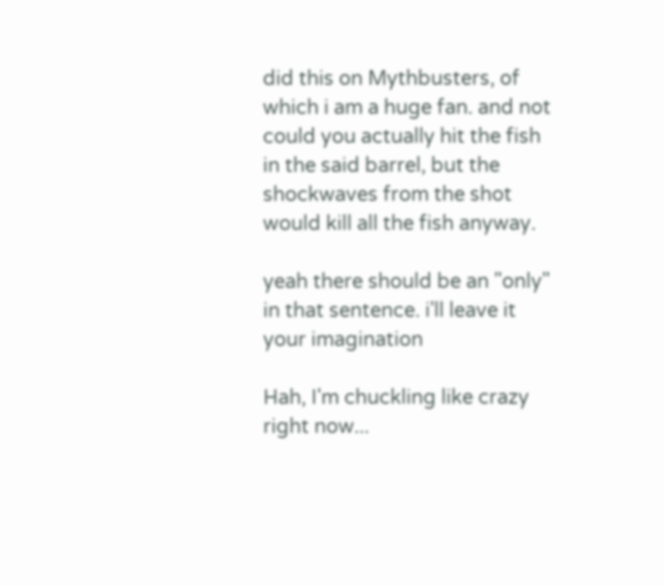did this on Mythbusters, of which i am a huge fan. and not could you actually hit the fish in the said barrel, but the shockwaves from the shot would kill all the fish anyway.

yeah there should be an "only" in that sentence. i'll leave it your imagination

Hah, I'm chuckling like crazy right now...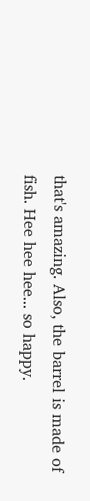that's amazing. Also, the barrel is made of fish. Hee hee hee... so happy.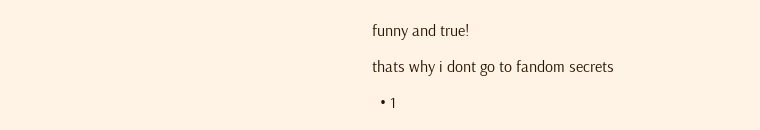funny and true!

thats why i dont go to fandom secrets

  • 1